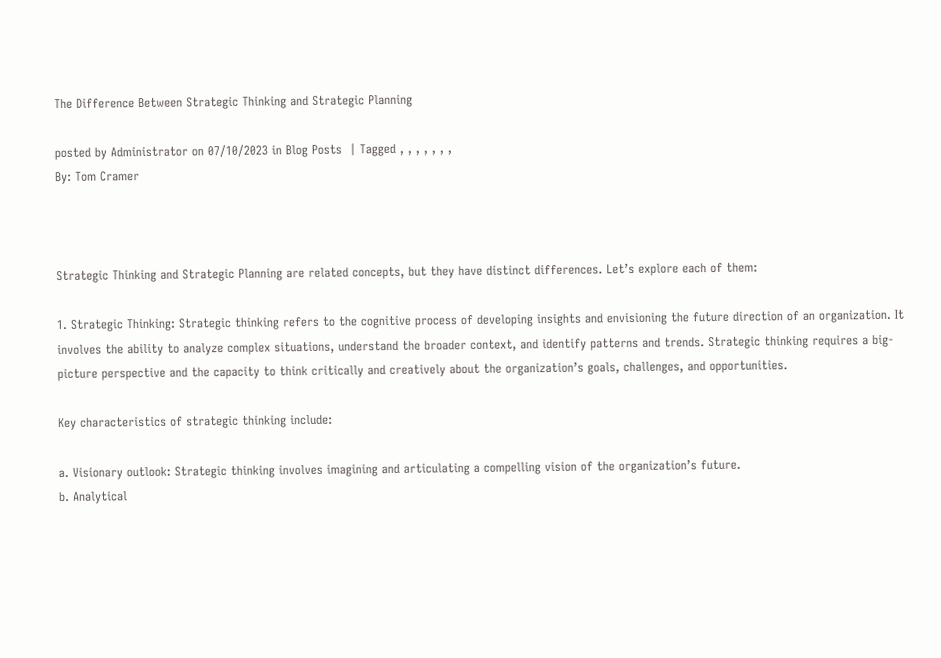The Difference Between Strategic Thinking and Strategic Planning

posted by Administrator on 07/10/2023 in Blog Posts  | Tagged , , , , , , ,
By: Tom Cramer



Strategic Thinking and Strategic Planning are related concepts, but they have distinct differences. Let’s explore each of them:

1. Strategic Thinking: Strategic thinking refers to the cognitive process of developing insights and envisioning the future direction of an organization. It involves the ability to analyze complex situations, understand the broader context, and identify patterns and trends. Strategic thinking requires a big-picture perspective and the capacity to think critically and creatively about the organization’s goals, challenges, and opportunities.

Key characteristics of strategic thinking include:

a. Visionary outlook: Strategic thinking involves imagining and articulating a compelling vision of the organization’s future.
b. Analytical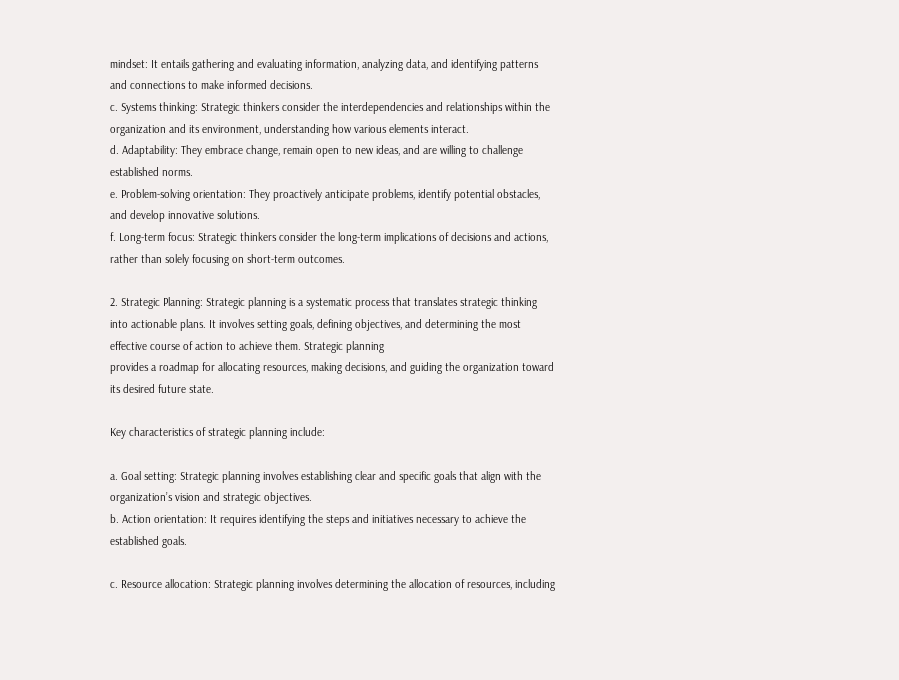mindset: It entails gathering and evaluating information, analyzing data, and identifying patterns and connections to make informed decisions.
c. Systems thinking: Strategic thinkers consider the interdependencies and relationships within the organization and its environment, understanding how various elements interact.
d. Adaptability: They embrace change, remain open to new ideas, and are willing to challenge established norms.
e. Problem-solving orientation: They proactively anticipate problems, identify potential obstacles, and develop innovative solutions.
f. Long-term focus: Strategic thinkers consider the long-term implications of decisions and actions, rather than solely focusing on short-term outcomes.

2. Strategic Planning: Strategic planning is a systematic process that translates strategic thinking into actionable plans. It involves setting goals, defining objectives, and determining the most effective course of action to achieve them. Strategic planning
provides a roadmap for allocating resources, making decisions, and guiding the organization toward its desired future state.

Key characteristics of strategic planning include:

a. Goal setting: Strategic planning involves establishing clear and specific goals that align with the organization’s vision and strategic objectives.
b. Action orientation: It requires identifying the steps and initiatives necessary to achieve the established goals.

c. Resource allocation: Strategic planning involves determining the allocation of resources, including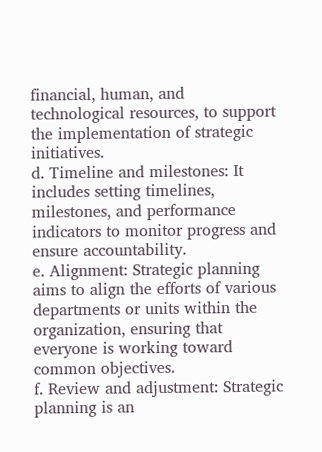financial, human, and technological resources, to support the implementation of strategic initiatives.
d. Timeline and milestones: It includes setting timelines, milestones, and performance indicators to monitor progress and ensure accountability.
e. Alignment: Strategic planning aims to align the efforts of various departments or units within the organization, ensuring that everyone is working toward common objectives.
f. Review and adjustment: Strategic planning is an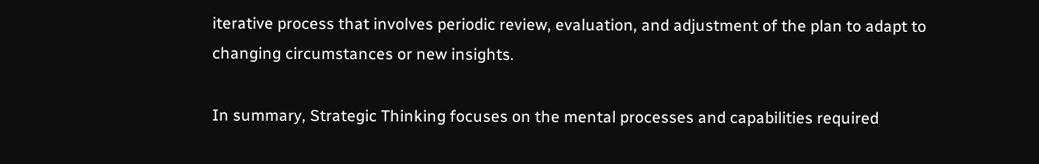iterative process that involves periodic review, evaluation, and adjustment of the plan to adapt to changing circumstances or new insights.

In summary, Strategic Thinking focuses on the mental processes and capabilities required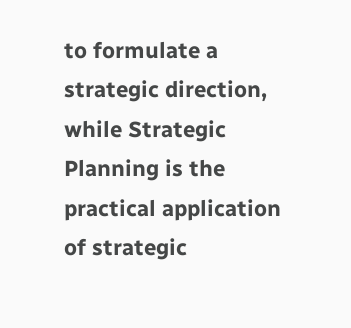to formulate a strategic direction, while Strategic Planning is the practical application of strategic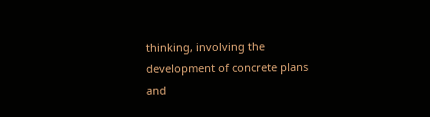thinking, involving the development of concrete plans and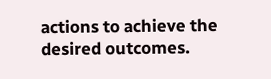actions to achieve the desired outcomes.